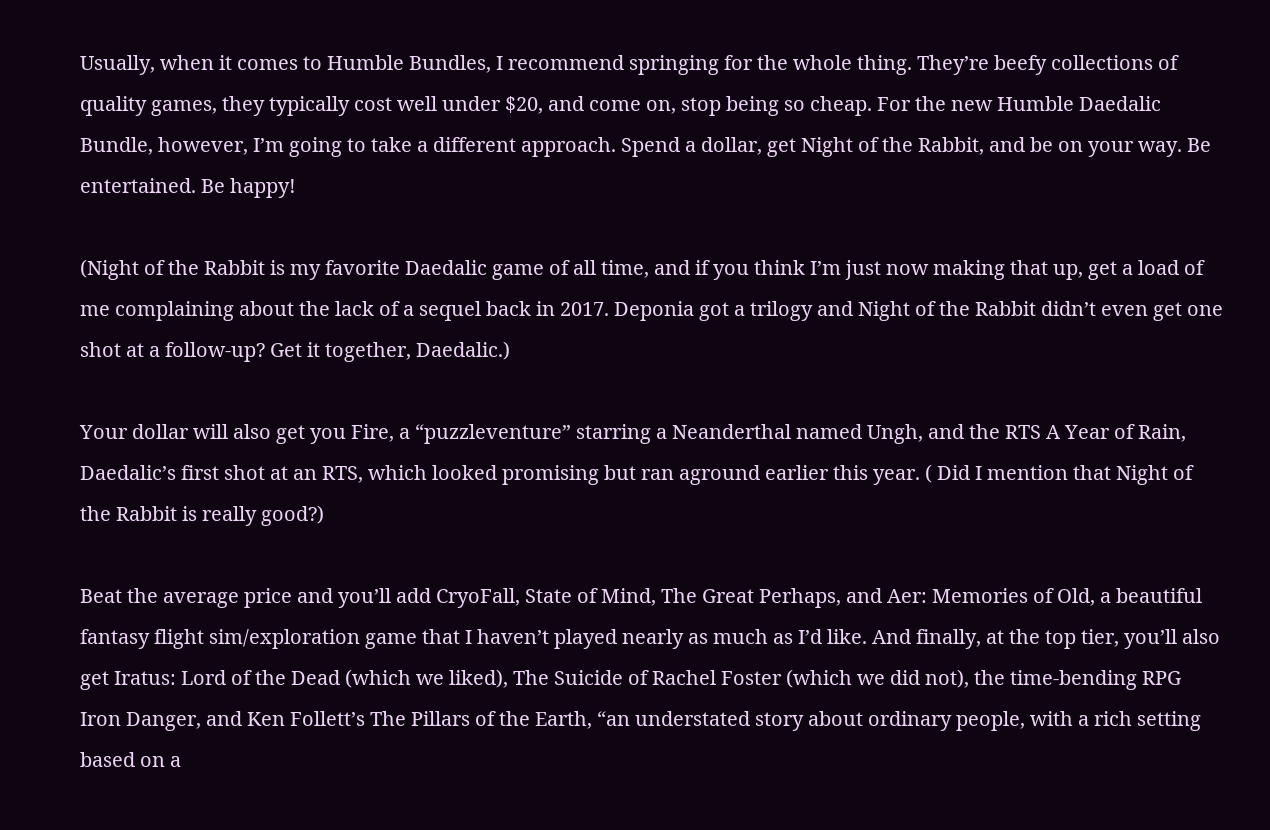Usually, when it comes to Humble Bundles, I recommend springing for the whole thing. They’re beefy collections of quality games, they typically cost well under $20, and come on, stop being so cheap. For the new Humble Daedalic Bundle, however, I’m going to take a different approach. Spend a dollar, get Night of the Rabbit, and be on your way. Be entertained. Be happy!

(Night of the Rabbit is my favorite Daedalic game of all time, and if you think I’m just now making that up, get a load of me complaining about the lack of a sequel back in 2017. Deponia got a trilogy and Night of the Rabbit didn’t even get one shot at a follow-up? Get it together, Daedalic.)

Your dollar will also get you Fire, a “puzzleventure” starring a Neanderthal named Ungh, and the RTS A Year of Rain, Daedalic’s first shot at an RTS, which looked promising but ran aground earlier this year. ( Did I mention that Night of the Rabbit is really good?)

Beat the average price and you’ll add CryoFall, State of Mind, The Great Perhaps, and Aer: Memories of Old, a beautiful fantasy flight sim/exploration game that I haven’t played nearly as much as I’d like. And finally, at the top tier, you’ll also get Iratus: Lord of the Dead (which we liked), The Suicide of Rachel Foster (which we did not), the time-bending RPG Iron Danger, and Ken Follett’s The Pillars of the Earth, “an understated story about ordinary people, with a rich setting based on a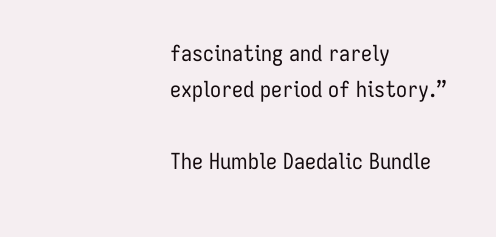fascinating and rarely explored period of history.”

The Humble Daedalic Bundle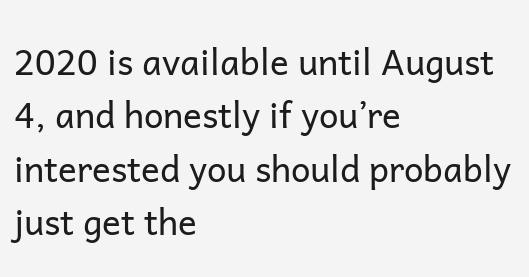2020 is available until August 4, and honestly if you’re interested you should probably just get the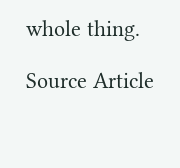whole thing.

Source Article